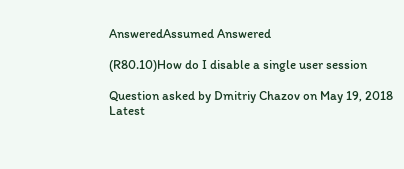AnsweredAssumed Answered

(R80.10)How do I disable a single user session

Question asked by Dmitriy Chazov on May 19, 2018
Latest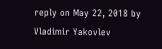reply on May 22, 2018 by Vladimir Yakovlev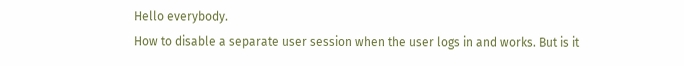Hello everybody.
How to disable a separate user session when the user logs in and works. But is it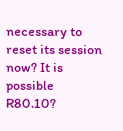necessary to reset its session now? It is possible R80.10?